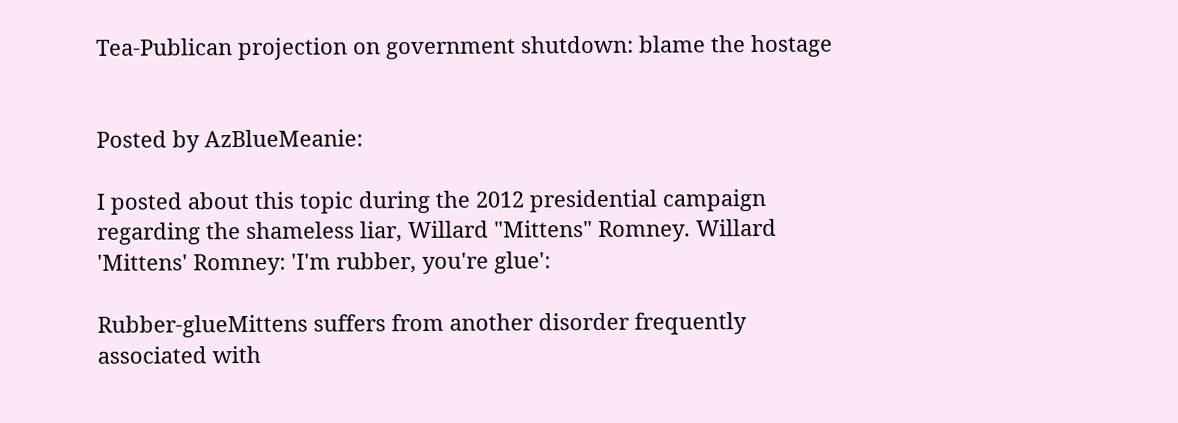Tea-Publican projection on government shutdown: blame the hostage


Posted by AzBlueMeanie:

I posted about this topic during the 2012 presidential campaign regarding the shameless liar, Willard "Mittens" Romney. Willard 'Mittens' Romney: 'I'm rubber, you're glue':

Rubber-glueMittens suffers from another disorder frequently associated with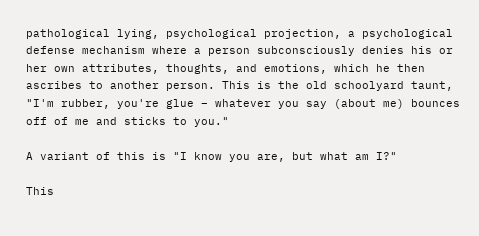pathological lying, psychological projection, a psychological defense mechanism where a person subconsciously denies his or her own attributes, thoughts, and emotions, which he then ascribes to another person. This is the old schoolyard taunt, "I'm rubber, you're glue – whatever you say (about me) bounces off of me and sticks to you."

A variant of this is "I know you are, but what am I?"

This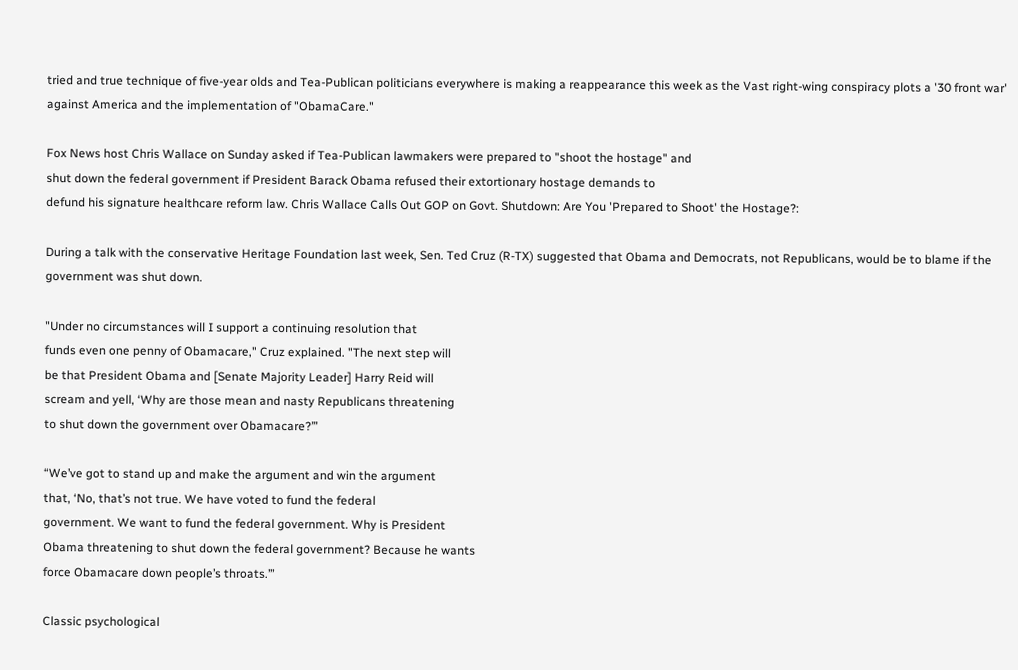tried and true technique of five-year olds and Tea-Publican politicians everywhere is making a reappearance this week as the Vast right-wing conspiracy plots a '30 front war' against America and the implementation of "ObamaCare."

Fox News host Chris Wallace on Sunday asked if Tea-Publican lawmakers were prepared to "shoot the hostage" and
shut down the federal government if President Barack Obama refused their extortionary hostage demands to
defund his signature healthcare reform law. Chris Wallace Calls Out GOP on Govt. Shutdown: Are You 'Prepared to Shoot' the Hostage?:

During a talk with the conservative Heritage Foundation last week, Sen. Ted Cruz (R-TX) suggested that Obama and Democrats, not Republicans, would be to blame if the government was shut down.

"Under no circumstances will I support a continuing resolution that
funds even one penny of Obamacare," Cruz explained. "The next step will
be that President Obama and [Senate Majority Leader] Harry Reid will
scream and yell, ‘Why are those mean and nasty Republicans threatening
to shut down the government over Obamacare?’”

“We’ve got to stand up and make the argument and win the argument
that, ‘No, that’s not true. We have voted to fund the federal
government. We want to fund the federal government. Why is President
Obama threatening to shut down the federal government? Because he wants
force Obamacare down people’s throats.’”

Classic psychological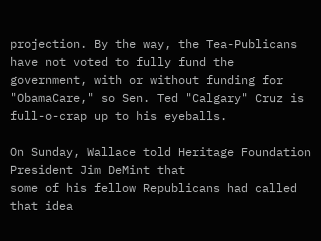projection. By the way, the Tea-Publicans have not voted to fully fund the government, with or without funding for "ObamaCare," so Sen. Ted "Calgary" Cruz is full-o-crap up to his eyeballs.

On Sunday, Wallace told Heritage Foundation President Jim DeMint that
some of his fellow Republicans had called that idea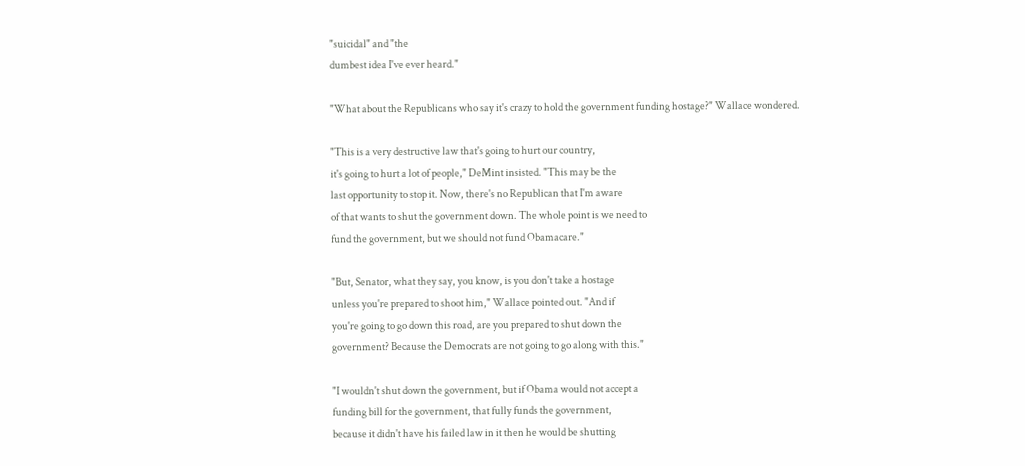"suicidal" and "the
dumbest idea I've ever heard."

"What about the Republicans who say it's crazy to hold the government funding hostage?" Wallace wondered.

"This is a very destructive law that's going to hurt our country,
it's going to hurt a lot of people," DeMint insisted. "This may be the
last opportunity to stop it. Now, there's no Republican that I'm aware
of that wants to shut the government down. The whole point is we need to
fund the government, but we should not fund Obamacare."

"But, Senator, what they say, you know, is you don't take a hostage
unless you're prepared to shoot him," Wallace pointed out. "And if
you're going to go down this road, are you prepared to shut down the
government? Because the Democrats are not going to go along with this."

"I wouldn't shut down the government, but if Obama would not accept a
funding bill for the government, that fully funds the government,
because it didn't have his failed law in it then he would be shutting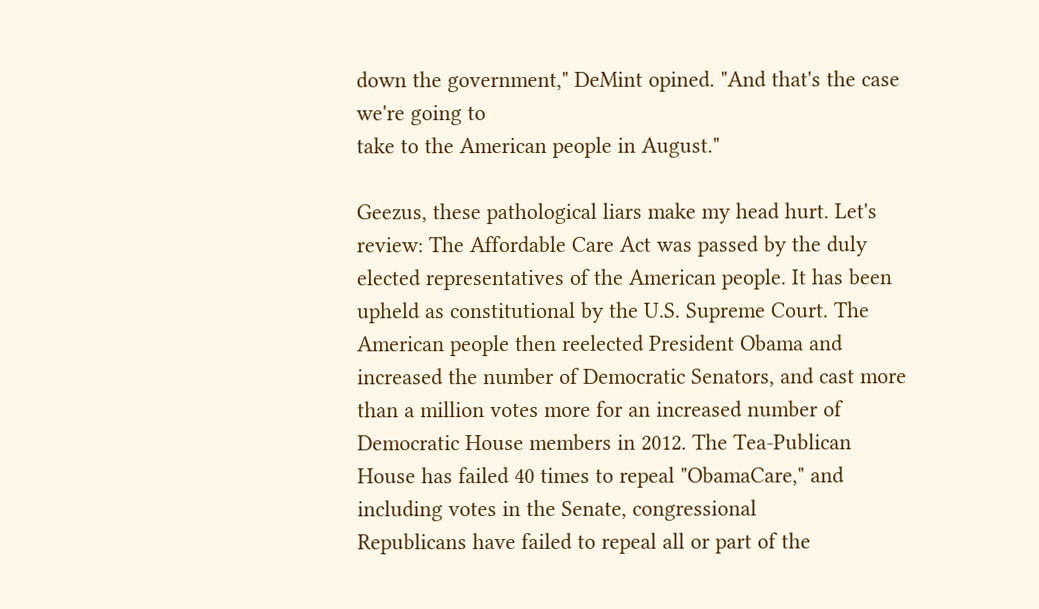down the government," DeMint opined. "And that's the case we're going to
take to the American people in August."

Geezus, these pathological liars make my head hurt. Let's review: The Affordable Care Act was passed by the duly elected representatives of the American people. It has been upheld as constitutional by the U.S. Supreme Court. The American people then reelected President Obama and increased the number of Democratic Senators, and cast more than a million votes more for an increased number of Democratic House members in 2012. The Tea-Publican House has failed 40 times to repeal "ObamaCare," and including votes in the Senate, congressional
Republicans have failed to repeal all or part of the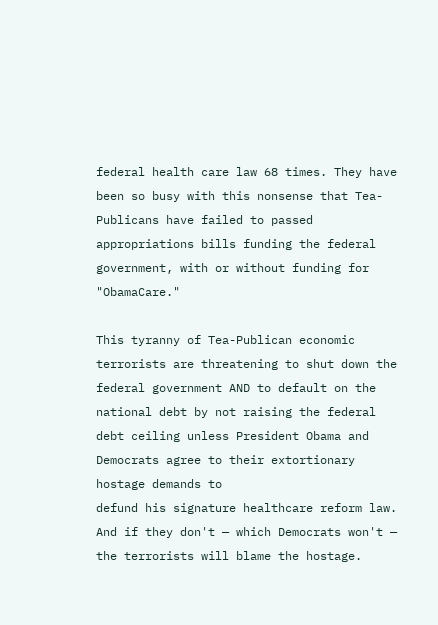federal health care law 68 times. They have been so busy with this nonsense that Tea-Publicans have failed to passed appropriations bills funding the federal government, with or without funding for "ObamaCare."

This tyranny of Tea-Publican economic terrorists are threatening to shut down the federal government AND to default on the national debt by not raising the federal debt ceiling unless President Obama and Democrats agree to their extortionary hostage demands to
defund his signature healthcare reform law. And if they don't — which Democrats won't — the terrorists will blame the hostage.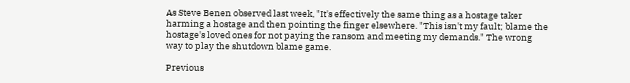As Steve Benen observed last week, "It's effectively the same thing as a hostage taker harming a hostage and then pointing the finger elsewhere. "This isn't my fault; blame the hostage's loved ones for not paying the ransom and meeting my demands." The wrong way to play the shutdown blame game.

Previous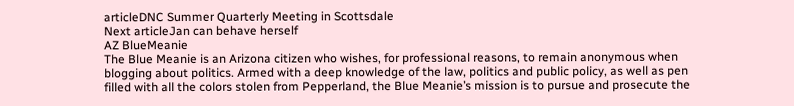articleDNC Summer Quarterly Meeting in Scottsdale
Next articleJan can behave herself
AZ BlueMeanie
The Blue Meanie is an Arizona citizen who wishes, for professional reasons, to remain anonymous when blogging about politics. Armed with a deep knowledge of the law, politics and public policy, as well as pen filled with all the colors stolen from Pepperland, the Blue Meanie’s mission is to pursue and prosecute the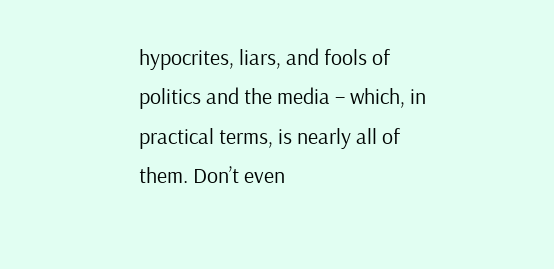hypocrites, liars, and fools of politics and the media – which, in practical terms, is nearly all of them. Don’t even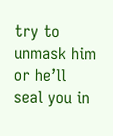try to unmask him or he’ll seal you in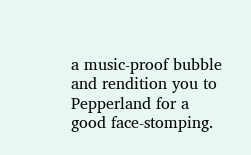a music-proof bubble and rendition you to Pepperland for a good face-stomping.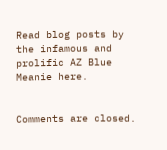Read blog posts by the infamous and prolific AZ Blue Meanie here.


Comments are closed.